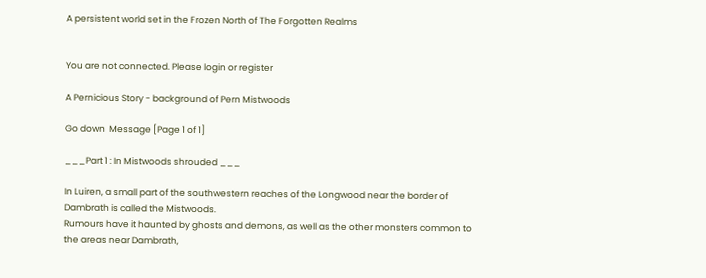A persistent world set in the Frozen North of The Forgotten Realms


You are not connected. Please login or register

A Pernicious Story - background of Pern Mistwoods

Go down  Message [Page 1 of 1]

___Part 1 : In Mistwoods shrouded ___

In Luiren, a small part of the southwestern reaches of the Longwood near the border of Dambrath is called the Mistwoods.
Rumours have it haunted by ghosts and demons, as well as the other monsters common to the areas near Dambrath,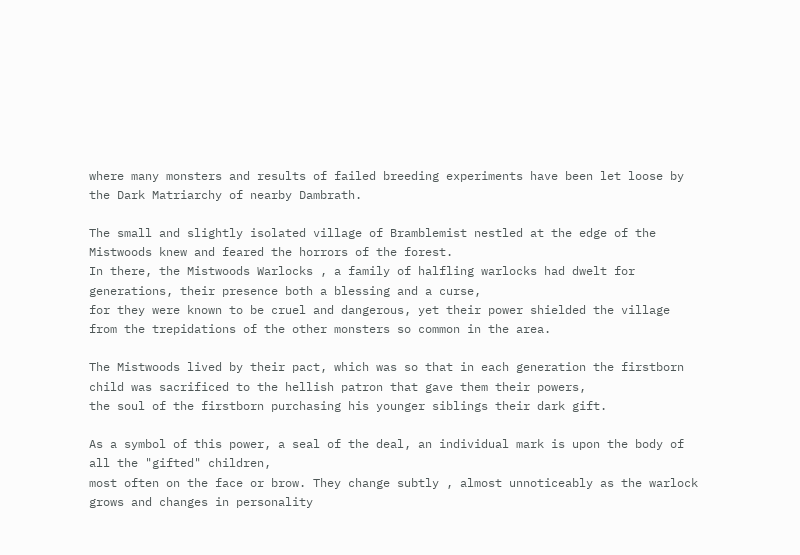where many monsters and results of failed breeding experiments have been let loose by the Dark Matriarchy of nearby Dambrath.

The small and slightly isolated village of Bramblemist nestled at the edge of the Mistwoods knew and feared the horrors of the forest.
In there, the Mistwoods Warlocks , a family of halfling warlocks had dwelt for generations, their presence both a blessing and a curse,
for they were known to be cruel and dangerous, yet their power shielded the village from the trepidations of the other monsters so common in the area.

The Mistwoods lived by their pact, which was so that in each generation the firstborn child was sacrificed to the hellish patron that gave them their powers,
the soul of the firstborn purchasing his younger siblings their dark gift.

As a symbol of this power, a seal of the deal, an individual mark is upon the body of all the "gifted" children,
most often on the face or brow. They change subtly , almost unnoticeably as the warlock grows and changes in personality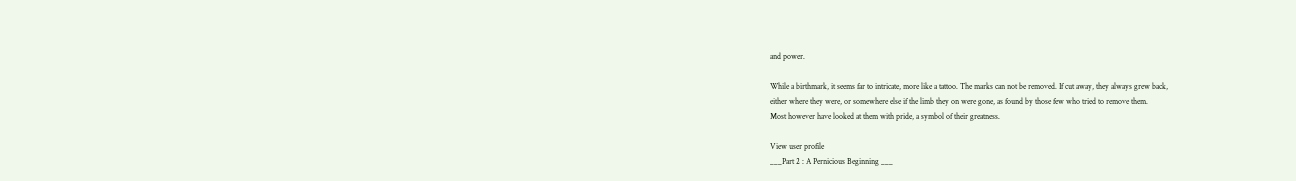and power.

While a birthmark, it seems far to intricate, more like a tattoo. The marks can not be removed. If cut away, they always grew back,
either where they were, or somewhere else if the limb they on were gone, as found by those few who tried to remove them.
Most however have looked at them with pride, a symbol of their greatness.

View user profile
___Part 2 : A Pernicious Beginning ___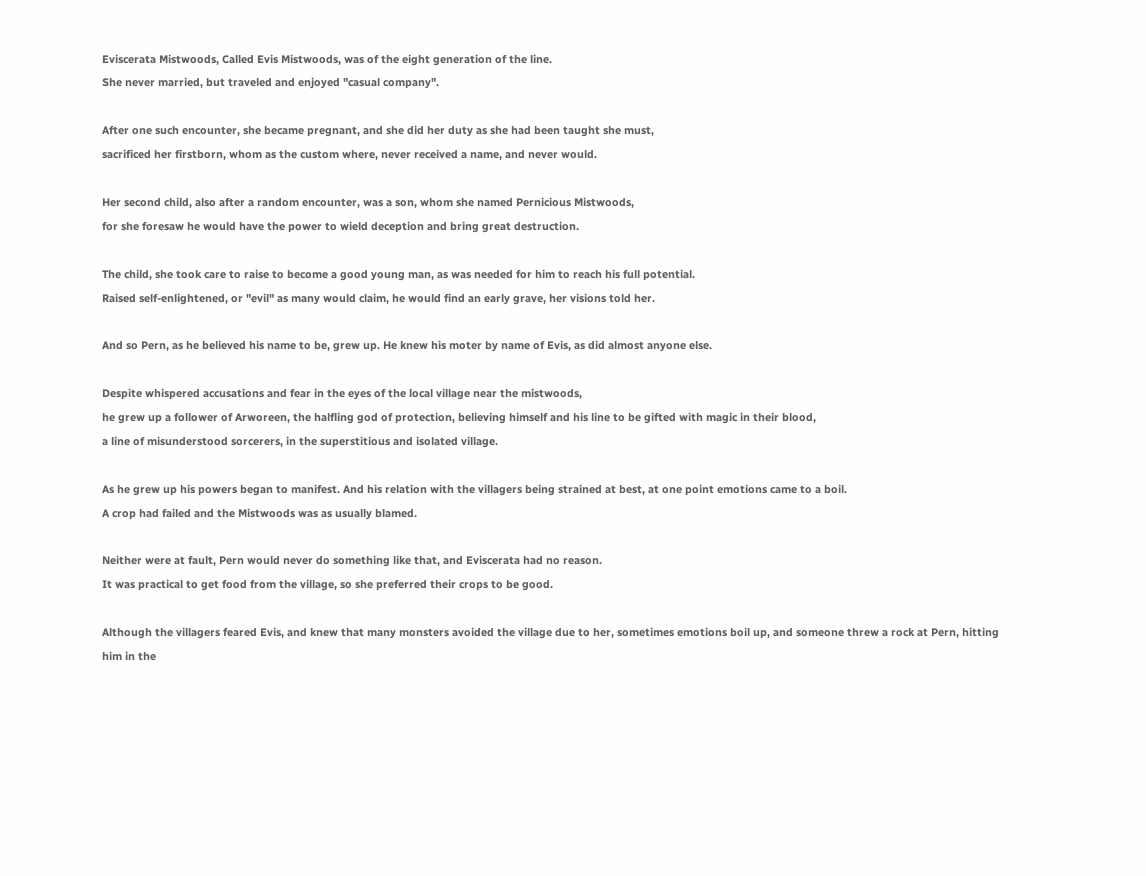Eviscerata Mistwoods, Called Evis Mistwoods, was of the eight generation of the line.
She never married, but traveled and enjoyed "casual company".

After one such encounter, she became pregnant, and she did her duty as she had been taught she must,
sacrificed her firstborn, whom as the custom where, never received a name, and never would.

Her second child, also after a random encounter, was a son, whom she named Pernicious Mistwoods,
for she foresaw he would have the power to wield deception and bring great destruction.

The child, she took care to raise to become a good young man, as was needed for him to reach his full potential.
Raised self-enlightened, or "evil" as many would claim, he would find an early grave, her visions told her.

And so Pern, as he believed his name to be, grew up. He knew his moter by name of Evis, as did almost anyone else.

Despite whispered accusations and fear in the eyes of the local village near the mistwoods,
he grew up a follower of Arworeen, the halfling god of protection, believing himself and his line to be gifted with magic in their blood,
a line of misunderstood sorcerers, in the superstitious and isolated village.

As he grew up his powers began to manifest. And his relation with the villagers being strained at best, at one point emotions came to a boil.
A crop had failed and the Mistwoods was as usually blamed.

Neither were at fault, Pern would never do something like that, and Eviscerata had no reason.
It was practical to get food from the village, so she preferred their crops to be good.

Although the villagers feared Evis, and knew that many monsters avoided the village due to her, sometimes emotions boil up, and someone threw a rock at Pern, hitting him in the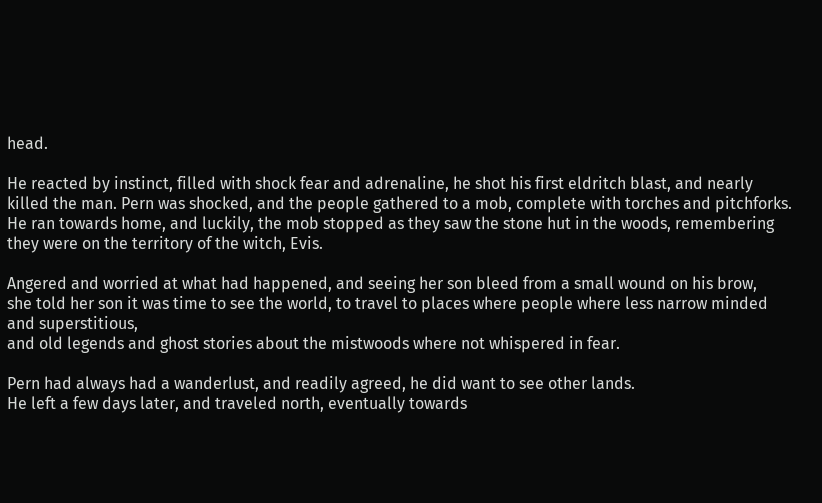head.

He reacted by instinct, filled with shock fear and adrenaline, he shot his first eldritch blast, and nearly killed the man. Pern was shocked, and the people gathered to a mob, complete with torches and pitchforks.
He ran towards home, and luckily, the mob stopped as they saw the stone hut in the woods, remembering they were on the territory of the witch, Evis.

Angered and worried at what had happened, and seeing her son bleed from a small wound on his brow,
she told her son it was time to see the world, to travel to places where people where less narrow minded and superstitious,
and old legends and ghost stories about the mistwoods where not whispered in fear.

Pern had always had a wanderlust, and readily agreed, he did want to see other lands.
He left a few days later, and traveled north, eventually towards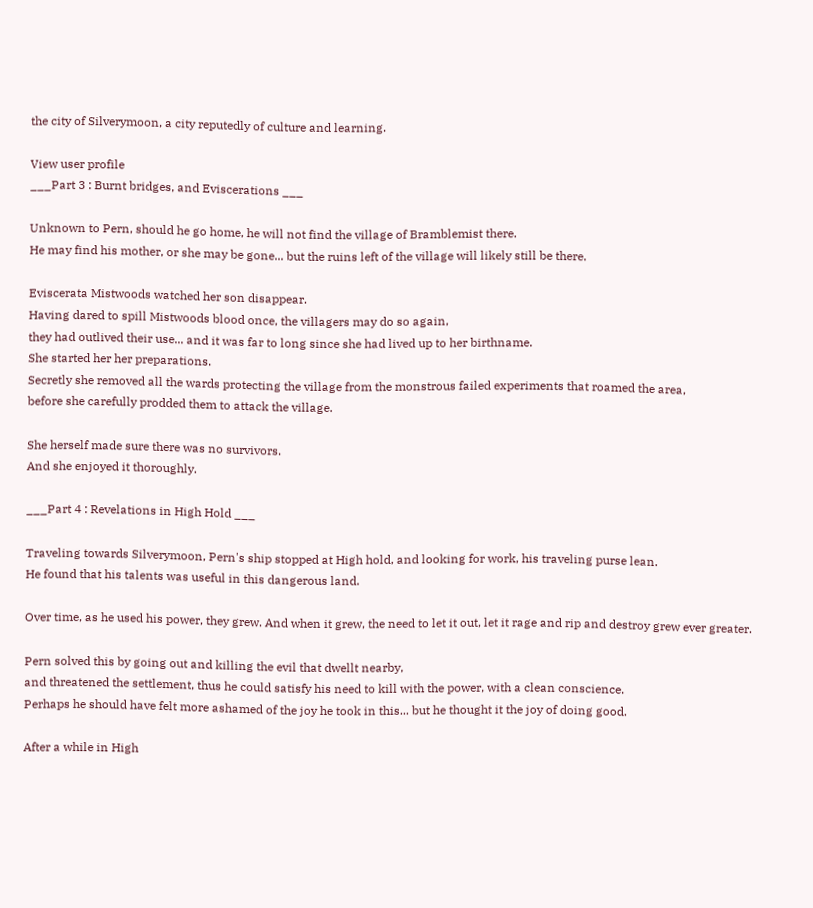the city of Silverymoon, a city reputedly of culture and learning.

View user profile
___Part 3 : Burnt bridges, and Eviscerations ___

Unknown to Pern, should he go home, he will not find the village of Bramblemist there.
He may find his mother, or she may be gone... but the ruins left of the village will likely still be there.

Eviscerata Mistwoods watched her son disappear.
Having dared to spill Mistwoods blood once, the villagers may do so again,
they had outlived their use... and it was far to long since she had lived up to her birthname.
She started her her preparations.
Secretly she removed all the wards protecting the village from the monstrous failed experiments that roamed the area,
before she carefully prodded them to attack the village.

She herself made sure there was no survivors.
And she enjoyed it thoroughly.

___Part 4 : Revelations in High Hold ___

Traveling towards Silverymoon, Pern's ship stopped at High hold, and looking for work, his traveling purse lean.
He found that his talents was useful in this dangerous land.

Over time, as he used his power, they grew. And when it grew, the need to let it out, let it rage and rip and destroy grew ever greater.

Pern solved this by going out and killing the evil that dwellt nearby,
and threatened the settlement, thus he could satisfy his need to kill with the power, with a clean conscience.
Perhaps he should have felt more ashamed of the joy he took in this... but he thought it the joy of doing good.

After a while in High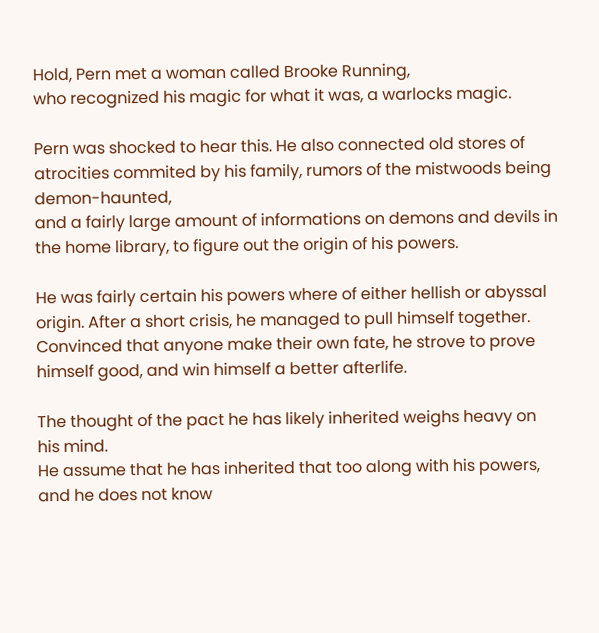Hold, Pern met a woman called Brooke Running,
who recognized his magic for what it was, a warlocks magic.

Pern was shocked to hear this. He also connected old stores of atrocities commited by his family, rumors of the mistwoods being demon-haunted,
and a fairly large amount of informations on demons and devils in the home library, to figure out the origin of his powers.

He was fairly certain his powers where of either hellish or abyssal origin. After a short crisis, he managed to pull himself together.
Convinced that anyone make their own fate, he strove to prove himself good, and win himself a better afterlife.

The thought of the pact he has likely inherited weighs heavy on his mind.
He assume that he has inherited that too along with his powers, and he does not know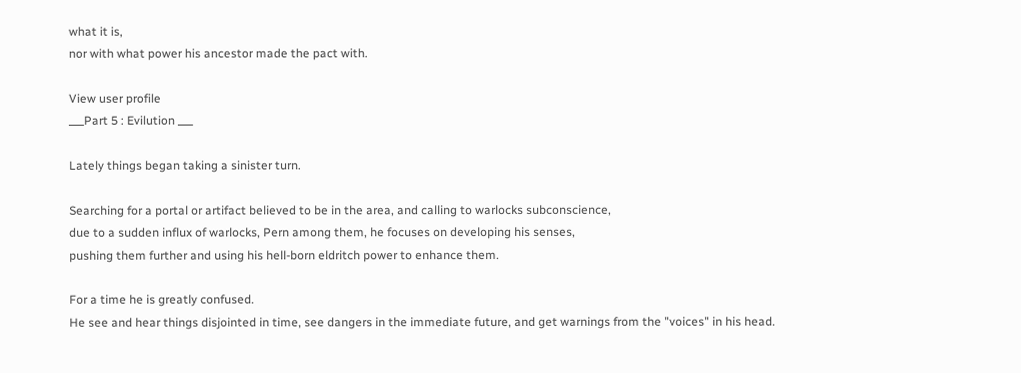what it is,
nor with what power his ancestor made the pact with.

View user profile
___Part 5 : Evilution ___

Lately things began taking a sinister turn.

Searching for a portal or artifact believed to be in the area, and calling to warlocks subconscience,
due to a sudden influx of warlocks, Pern among them, he focuses on developing his senses,
pushing them further and using his hell-born eldritch power to enhance them.

For a time he is greatly confused.
He see and hear things disjointed in time, see dangers in the immediate future, and get warnings from the "voices" in his head.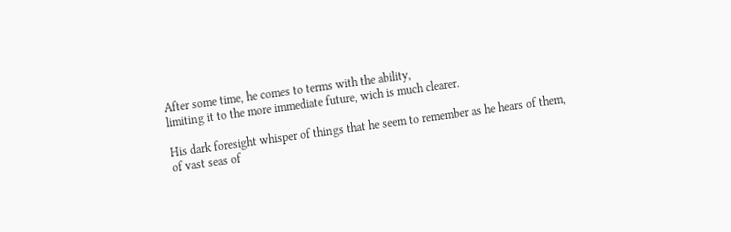After some time, he comes to terms with the ability,
limiting it to the more immediate future, wich is much clearer.

His dark foresight whisper of things that he seem to remember as he hears of them,
of vast seas of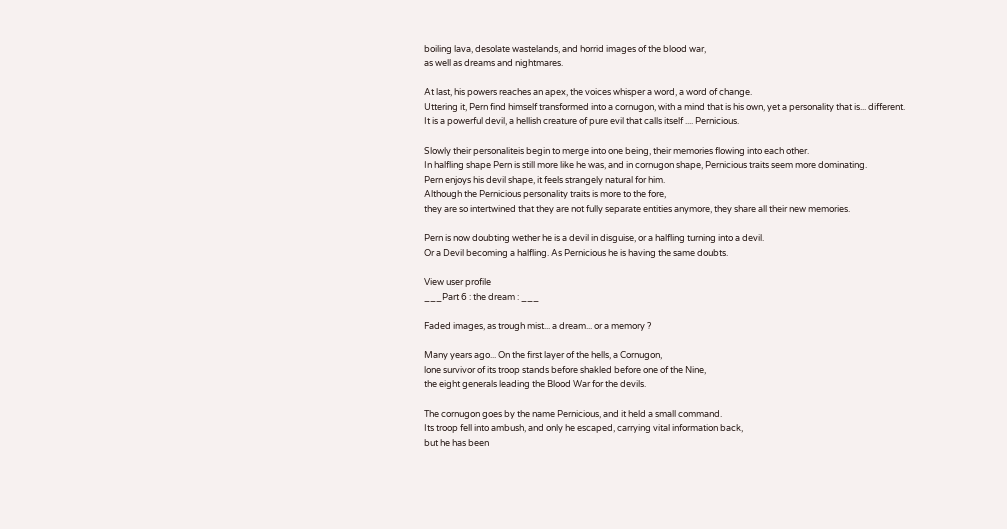boiling lava, desolate wastelands, and horrid images of the blood war,
as well as dreams and nightmares.

At last, his powers reaches an apex, the voices whisper a word, a word of change.
Uttering it, Pern find himself transformed into a cornugon, with a mind that is his own, yet a personality that is... different.
It is a powerful devil, a hellish creature of pure evil that calls itself .... Pernicious.

Slowly their personaliteis begin to merge into one being, their memories flowing into each other.
In halfling shape Pern is still more like he was, and in cornugon shape, Pernicious traits seem more dominating.
Pern enjoys his devil shape, it feels strangely natural for him.
Although the Pernicious personality traits is more to the fore,
they are so intertwined that they are not fully separate entities anymore, they share all their new memories.

Pern is now doubting wether he is a devil in disguise, or a halfling turning into a devil.
Or a Devil becoming a halfling. As Pernicious he is having the same doubts.

View user profile
___Part 6 : the dream : ___

Faded images, as trough mist... a dream... or a memory ?

Many years ago... On the first layer of the hells, a Cornugon,
lone survivor of its troop stands before shakled before one of the Nine,
the eight generals leading the Blood War for the devils.

The cornugon goes by the name Pernicious, and it held a small command.
Its troop fell into ambush, and only he escaped, carrying vital information back,
but he has been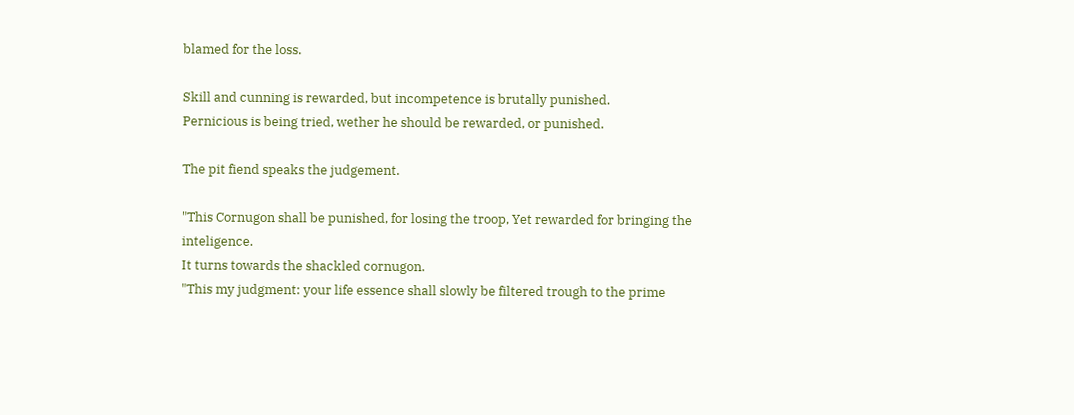blamed for the loss.

Skill and cunning is rewarded, but incompetence is brutally punished.
Pernicious is being tried, wether he should be rewarded, or punished.

The pit fiend speaks the judgement.

"This Cornugon shall be punished, for losing the troop, Yet rewarded for bringing the inteligence.
It turns towards the shackled cornugon.
"This my judgment: your life essence shall slowly be filtered trough to the prime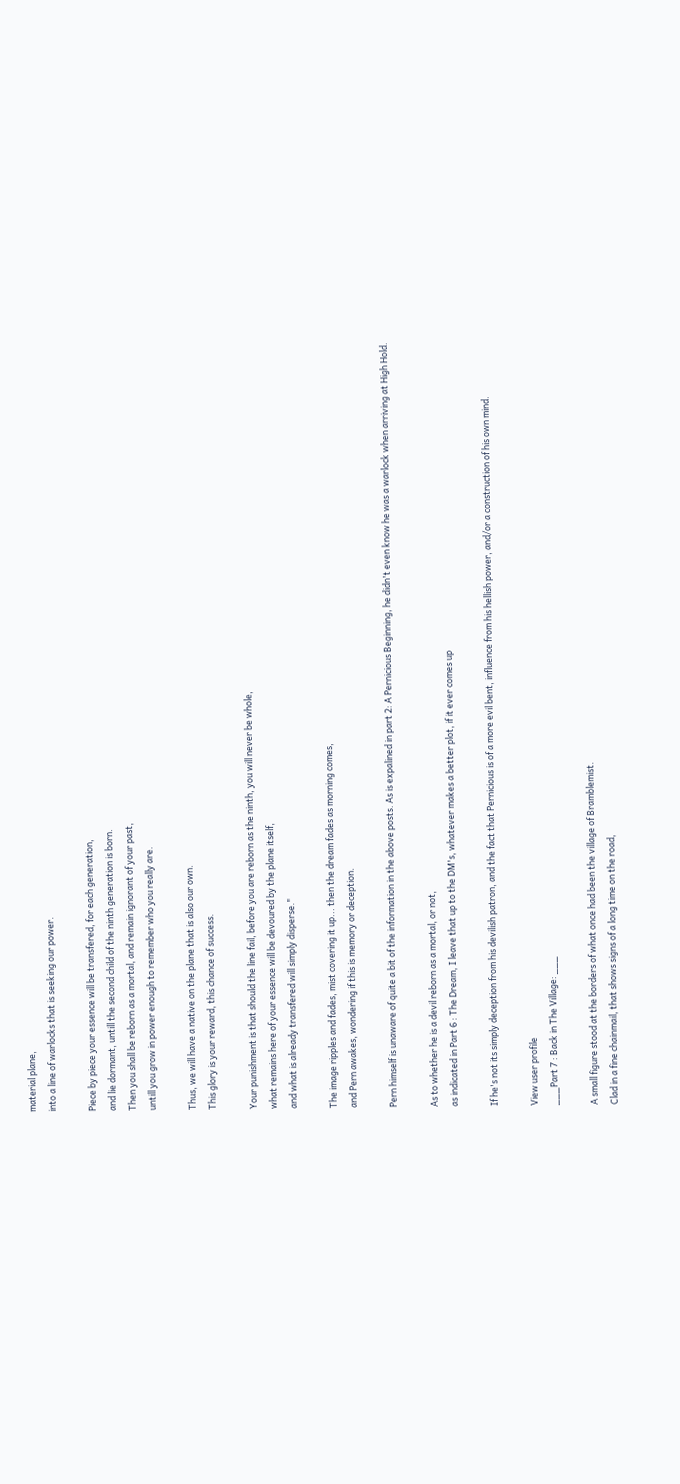material plane,
into a line of warlocks that is seeking our power.

Piece by piece your essence will be transfered, for each generation,
and lie dormant, untill the second child of the ninth generation is born.
Then you shall be reborn as a mortal, and remain ignorant of your past,
untill you grow in power enough to remember who you really are.

Thus, we will have a native on the plane that is also our own.
This glory is your reward, this chance of success.

Your punishment is that should the line fail, before you are reborn as the ninth, you will never be whole,
what remains here of your essence will be devoured by the plane itself,
and what is already transfered will simply disperse."

The image ripples and fades, mist covering it up... then the dream fades as morning comes,
and Pern awakes, wondering if this is memory or deception.

Pern himself is unaware of quite a bit of the information in the above posts. As is expalined in part 2: A Pernicious Beginning, he didn't even know he was a warlock when arriving at High Hold.

As to whether he is a devil reborn as a mortal, or not,
as indicated in Part 6 : The Dream, I leave that up to the DM's, whatever makes a better plot, if it ever comes up

If he's not its simply deception from his devilish patron, and the fact that Pernicious is of a more evil bent, influence from his hellish power, and/or a construction of his own mind.

View user profile
___Part 7 : Back in The Village: ___

A small figure stood at the borders of what once had been the village of Bramblemist.
Clad in a fine chainmail, that shows signs of a long time on the road,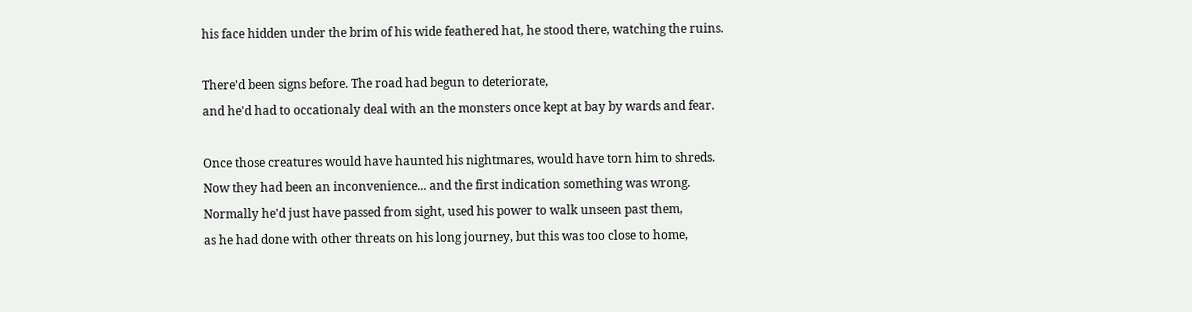his face hidden under the brim of his wide feathered hat, he stood there, watching the ruins.

There'd been signs before. The road had begun to deteriorate,
and he'd had to occationaly deal with an the monsters once kept at bay by wards and fear.

Once those creatures would have haunted his nightmares, would have torn him to shreds.
Now they had been an inconvenience... and the first indication something was wrong.
Normally he'd just have passed from sight, used his power to walk unseen past them,
as he had done with other threats on his long journey, but this was too close to home,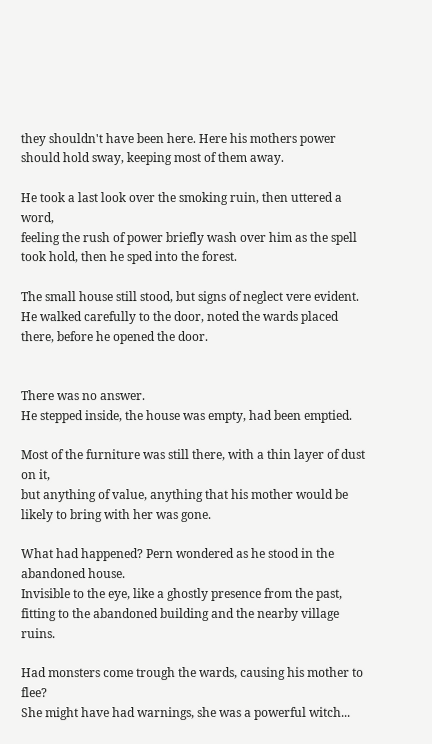they shouldn't have been here. Here his mothers power should hold sway, keeping most of them away.

He took a last look over the smoking ruin, then uttered a word,
feeling the rush of power briefly wash over him as the spell took hold, then he sped into the forest.

The small house still stood, but signs of neglect vere evident.
He walked carefully to the door, noted the wards placed there, before he opened the door.


There was no answer.
He stepped inside, the house was empty, had been emptied.

Most of the furniture was still there, with a thin layer of dust on it,
but anything of value, anything that his mother would be likely to bring with her was gone.

What had happened? Pern wondered as he stood in the abandoned house.
Invisible to the eye, like a ghostly presence from the past,
fitting to the abandoned building and the nearby village ruins.

Had monsters come trough the wards, causing his mother to flee?
She might have had warnings, she was a powerful witch...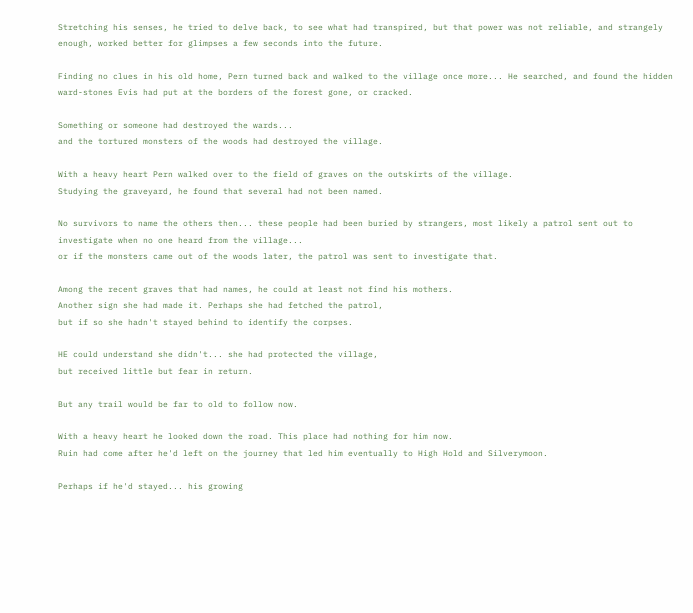Stretching his senses, he tried to delve back, to see what had transpired, but that power was not reliable, and strangely enough, worked better for glimpses a few seconds into the future.

Finding no clues in his old home, Pern turned back and walked to the village once more... He searched, and found the hidden ward-stones Evis had put at the borders of the forest gone, or cracked.

Something or someone had destroyed the wards...
and the tortured monsters of the woods had destroyed the village.

With a heavy heart Pern walked over to the field of graves on the outskirts of the village.
Studying the graveyard, he found that several had not been named.

No survivors to name the others then... these people had been buried by strangers, most likely a patrol sent out to investigate when no one heard from the village...
or if the monsters came out of the woods later, the patrol was sent to investigate that.

Among the recent graves that had names, he could at least not find his mothers.
Another sign she had made it. Perhaps she had fetched the patrol,
but if so she hadn't stayed behind to identify the corpses.

HE could understand she didn't... she had protected the village,
but received little but fear in return.

But any trail would be far to old to follow now.

With a heavy heart he looked down the road. This place had nothing for him now.
Ruin had come after he'd left on the journey that led him eventually to High Hold and Silverymoon.

Perhaps if he'd stayed... his growing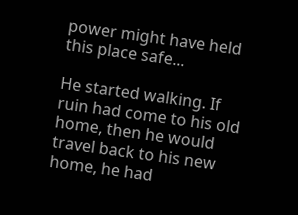power might have held this place safe...

He started walking. If ruin had come to his old home, then he would travel back to his new home, he had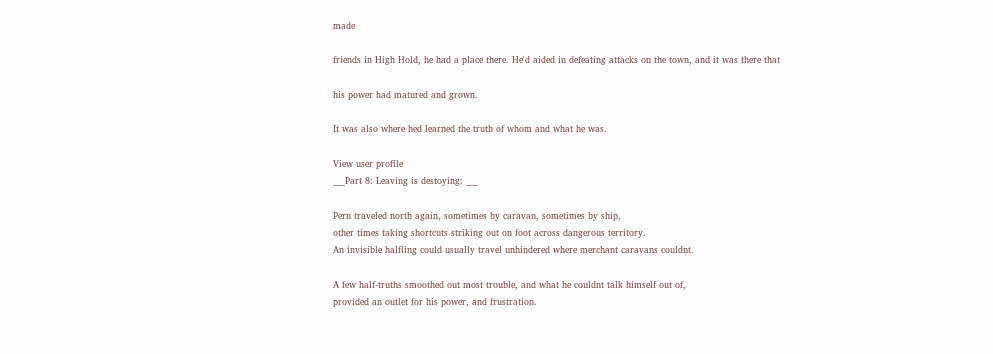made

friends in High Hold, he had a place there. He'd aided in defeating attacks on the town, and it was there that

his power had matured and grown.

It was also where hed learned the truth of whom and what he was.

View user profile
___Part 8: Leaving is destoying: ___

Pern traveled north again, sometimes by caravan, sometimes by ship,
other times taking shortcuts striking out on foot across dangerous territory.
An invisible halfling could usually travel unhindered where merchant caravans couldnt.

A few half-truths smoothed out most trouble, and what he couldnt talk himself out of,
provided an outlet for his power, and frustration.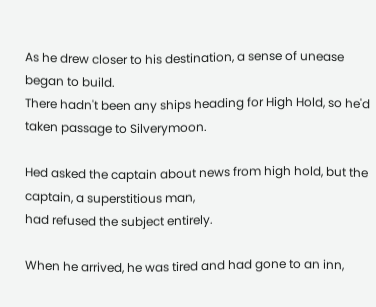As he drew closer to his destination, a sense of unease began to build.
There hadn't been any ships heading for High Hold, so he'd taken passage to Silverymoon.

Hed asked the captain about news from high hold, but the captain, a superstitious man,
had refused the subject entirely.

When he arrived, he was tired and had gone to an inn,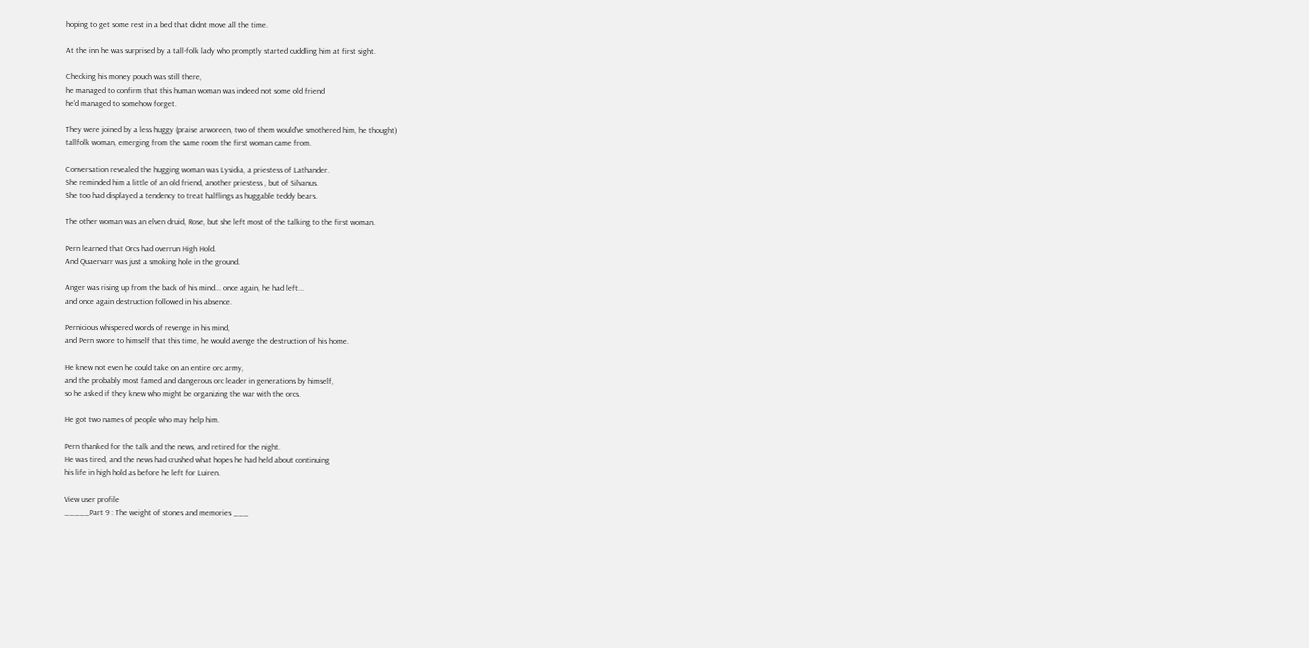hoping to get some rest in a bed that didnt move all the time.

At the inn he was surprised by a tall-folk lady who promptly started cuddling him at first sight.

Checking his money pouch was still there,
he managed to confirm that this human woman was indeed not some old friend
he'd managed to somehow forget.

They were joined by a less huggy (praise arworeen, two of them would've smothered him, he thought)
tallfolk woman, emerging from the same room the first woman came from.

Conversation revealed the hugging woman was Lysidia, a priestess of Lathander.
She reminded him a little of an old friend, another priestess , but of Silvanus.
She too had displayed a tendency to treat halflings as huggable teddy bears.

The other woman was an elven druid, Rose, but she left most of the talking to the first woman.

Pern learned that Orcs had overrun High Hold.
And Quaervarr was just a smoking hole in the ground.

Anger was rising up from the back of his mind... once again, he had left...
and once again destruction followed in his absence.

Pernicious whispered words of revenge in his mind,
and Pern swore to himself that this time, he would avenge the destruction of his home.

He knew not even he could take on an entire orc army,
and the probably most famed and dangerous orc leader in generations by himself,
so he asked if they knew who might be organizing the war with the orcs.

He got two names of people who may help him.

Pern thanked for the talk and the news, and retired for the night.
He was tired, and the news had crushed what hopes he had held about continuing
his life in high hold as before he left for Luiren.

View user profile
_____Part 9 : The weight of stones and memories ___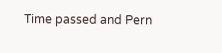Time passed and Pern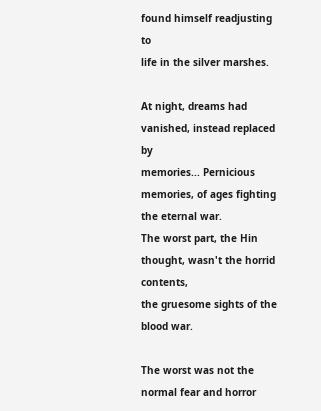found himself readjusting to
life in the silver marshes.

At night, dreams had vanished, instead replaced by
memories... Pernicious memories, of ages fighting the eternal war.
The worst part, the Hin thought, wasn't the horrid contents,
the gruesome sights of the blood war.

The worst was not the normal fear and horror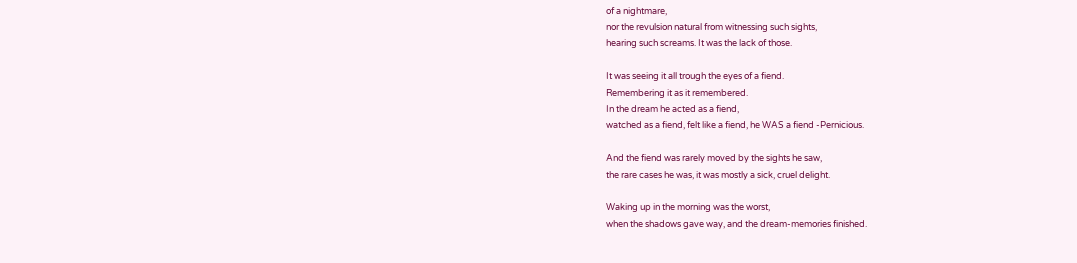of a nightmare,
nor the revulsion natural from witnessing such sights,
hearing such screams. It was the lack of those.

It was seeing it all trough the eyes of a fiend.
Remembering it as it remembered.
In the dream he acted as a fiend,
watched as a fiend, felt like a fiend, he WAS a fiend -Pernicious.

And the fiend was rarely moved by the sights he saw,
the rare cases he was, it was mostly a sick, cruel delight.

Waking up in the morning was the worst,
when the shadows gave way, and the dream-memories finished.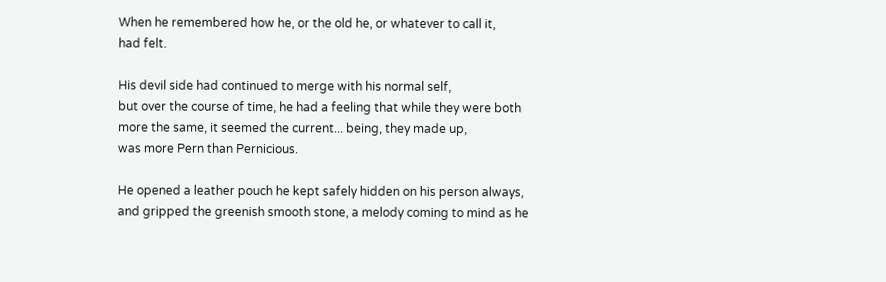When he remembered how he, or the old he, or whatever to call it,
had felt.

His devil side had continued to merge with his normal self,
but over the course of time, he had a feeling that while they were both
more the same, it seemed the current... being, they made up,
was more Pern than Pernicious.

He opened a leather pouch he kept safely hidden on his person always,
and gripped the greenish smooth stone, a melody coming to mind as he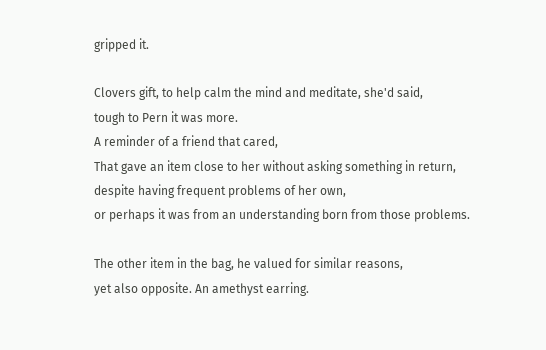gripped it.

Clovers gift, to help calm the mind and meditate, she'd said,
tough to Pern it was more.
A reminder of a friend that cared,
That gave an item close to her without asking something in return,
despite having frequent problems of her own,
or perhaps it was from an understanding born from those problems.

The other item in the bag, he valued for similar reasons,
yet also opposite. An amethyst earring.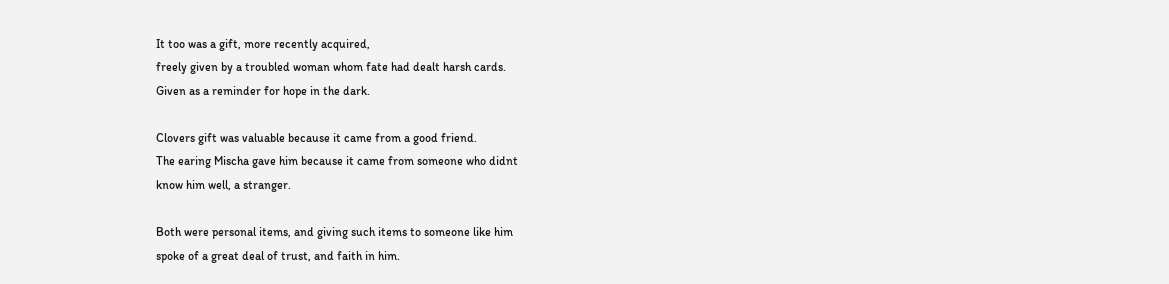It too was a gift, more recently acquired,
freely given by a troubled woman whom fate had dealt harsh cards.
Given as a reminder for hope in the dark.

Clovers gift was valuable because it came from a good friend.
The earing Mischa gave him because it came from someone who didnt
know him well, a stranger.

Both were personal items, and giving such items to someone like him
spoke of a great deal of trust, and faith in him.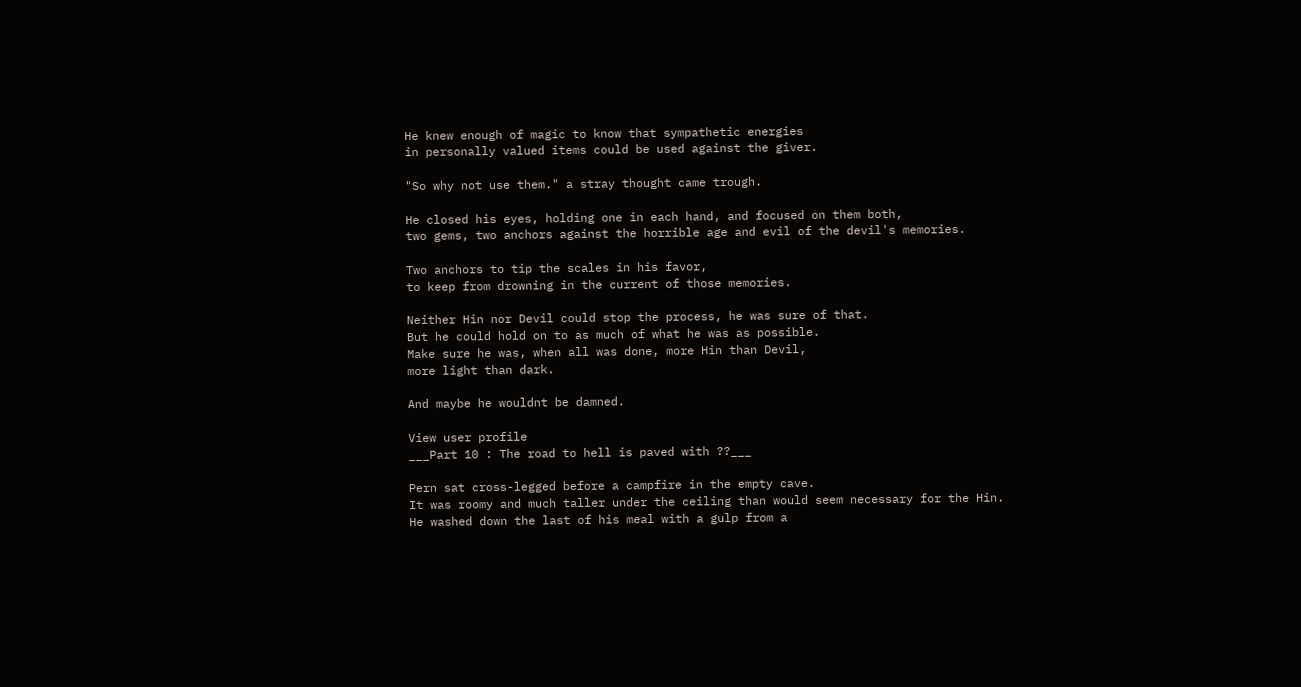He knew enough of magic to know that sympathetic energies
in personally valued items could be used against the giver.

"So why not use them." a stray thought came trough.

He closed his eyes, holding one in each hand, and focused on them both,
two gems, two anchors against the horrible age and evil of the devil's memories.

Two anchors to tip the scales in his favor,
to keep from drowning in the current of those memories.

Neither Hin nor Devil could stop the process, he was sure of that.
But he could hold on to as much of what he was as possible.
Make sure he was, when all was done, more Hin than Devil,
more light than dark.

And maybe he wouldnt be damned.

View user profile
___Part 10 : The road to hell is paved with ??___

Pern sat cross-legged before a campfire in the empty cave.
It was roomy and much taller under the ceiling than would seem necessary for the Hin.
He washed down the last of his meal with a gulp from a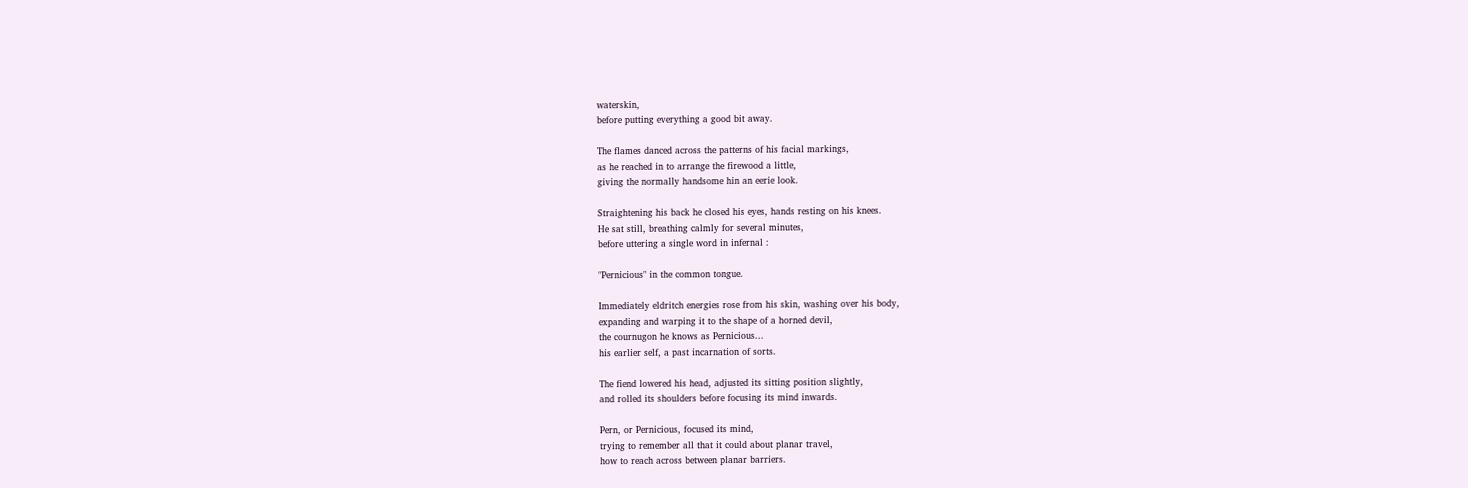waterskin,
before putting everything a good bit away.

The flames danced across the patterns of his facial markings,
as he reached in to arrange the firewood a little,
giving the normally handsome hin an eerie look.

Straightening his back he closed his eyes, hands resting on his knees.
He sat still, breathing calmly for several minutes,
before uttering a single word in infernal :

"Pernicious" in the common tongue.

Immediately eldritch energies rose from his skin, washing over his body,
expanding and warping it to the shape of a horned devil,
the cournugon he knows as Pernicious...
his earlier self, a past incarnation of sorts.

The fiend lowered his head, adjusted its sitting position slightly,
and rolled its shoulders before focusing its mind inwards.

Pern, or Pernicious, focused its mind,
trying to remember all that it could about planar travel,
how to reach across between planar barriers.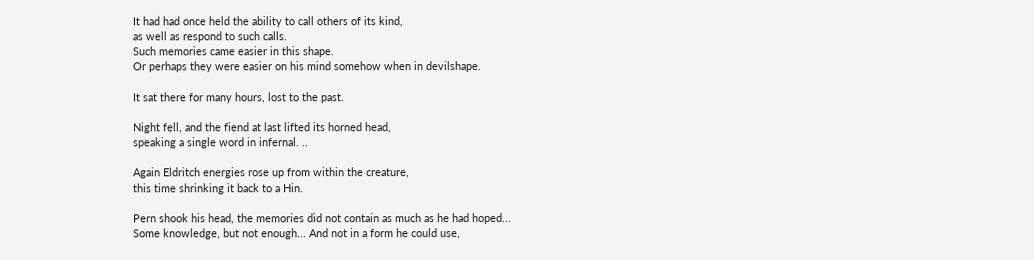It had had once held the ability to call others of its kind,
as well as respond to such calls.
Such memories came easier in this shape.
Or perhaps they were easier on his mind somehow when in devilshape.

It sat there for many hours, lost to the past.

Night fell, and the fiend at last lifted its horned head,
speaking a single word in infernal. ..

Again Eldritch energies rose up from within the creature,
this time shrinking it back to a Hin.

Pern shook his head, the memories did not contain as much as he had hoped...
Some knowledge, but not enough... And not in a form he could use,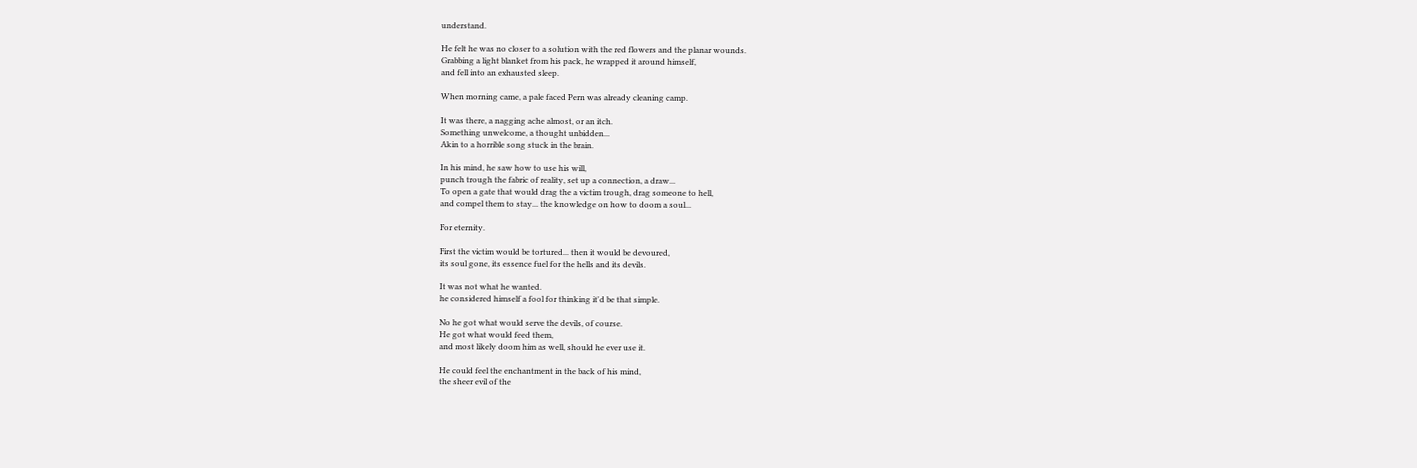understand.

He felt he was no closer to a solution with the red flowers and the planar wounds.
Grabbing a light blanket from his pack, he wrapped it around himself,
and fell into an exhausted sleep.

When morning came, a pale faced Pern was already cleaning camp.

It was there, a nagging ache almost, or an itch.
Something unwelcome, a thought unbidden...
Akin to a horrible song stuck in the brain.

In his mind, he saw how to use his will,
punch trough the fabric of reality, set up a connection, a draw...
To open a gate that would drag the a victim trough, drag someone to hell,
and compel them to stay... the knowledge on how to doom a soul...

For eternity.

First the victim would be tortured... then it would be devoured,
its soul gone, its essence fuel for the hells and its devils.

It was not what he wanted.
he considered himself a fool for thinking it'd be that simple.

No he got what would serve the devils, of course.
He got what would feed them,
and most likely doom him as well, should he ever use it.

He could feel the enchantment in the back of his mind,
the sheer evil of the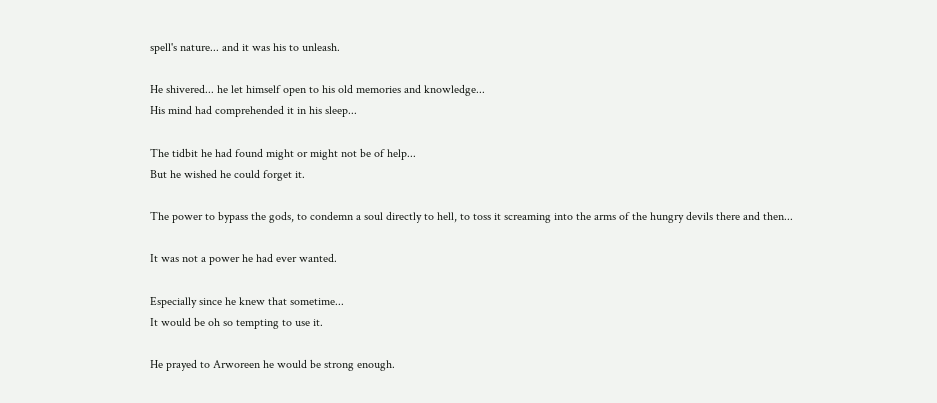spell's nature... and it was his to unleash.

He shivered... he let himself open to his old memories and knowledge...
His mind had comprehended it in his sleep...

The tidbit he had found might or might not be of help...
But he wished he could forget it.

The power to bypass the gods, to condemn a soul directly to hell, to toss it screaming into the arms of the hungry devils there and then...

It was not a power he had ever wanted.

Especially since he knew that sometime...
It would be oh so tempting to use it.

He prayed to Arworeen he would be strong enough.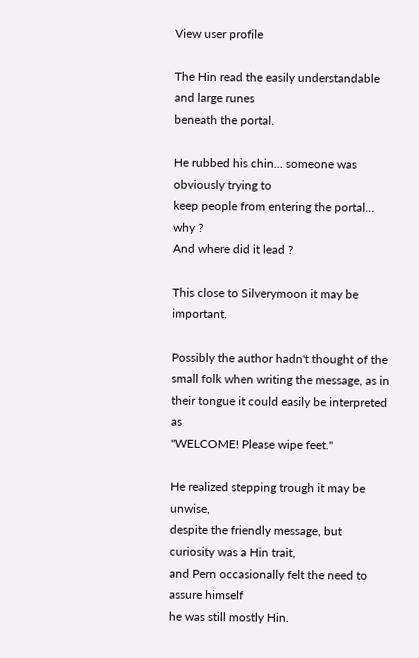View user profile

The Hin read the easily understandable and large runes
beneath the portal.

He rubbed his chin... someone was obviously trying to
keep people from entering the portal... why ?
And where did it lead ?

This close to Silverymoon it may be important.

Possibly the author hadn't thought of the small folk when writing the message, as in their tongue it could easily be interpreted as
"WELCOME! Please wipe feet."

He realized stepping trough it may be unwise,
despite the friendly message, but curiosity was a Hin trait,
and Pern occasionally felt the need to assure himself
he was still mostly Hin.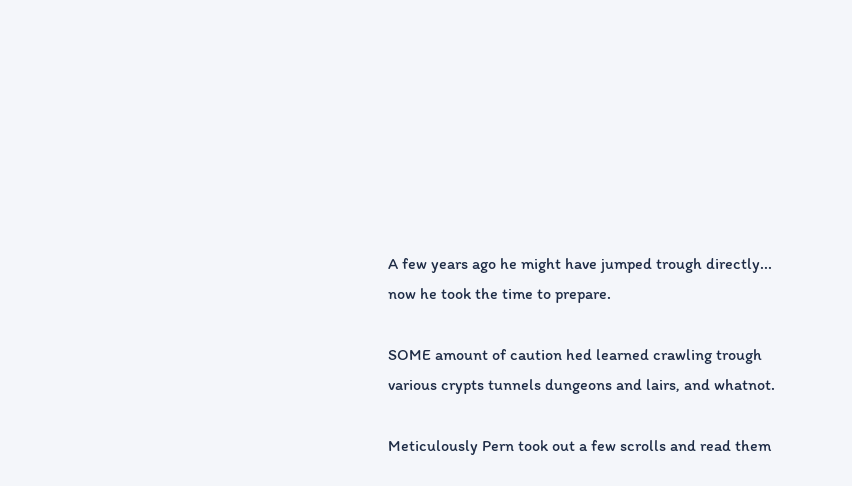A few years ago he might have jumped trough directly...
now he took the time to prepare.

SOME amount of caution hed learned crawling trough
various crypts tunnels dungeons and lairs, and whatnot.

Meticulously Pern took out a few scrolls and read them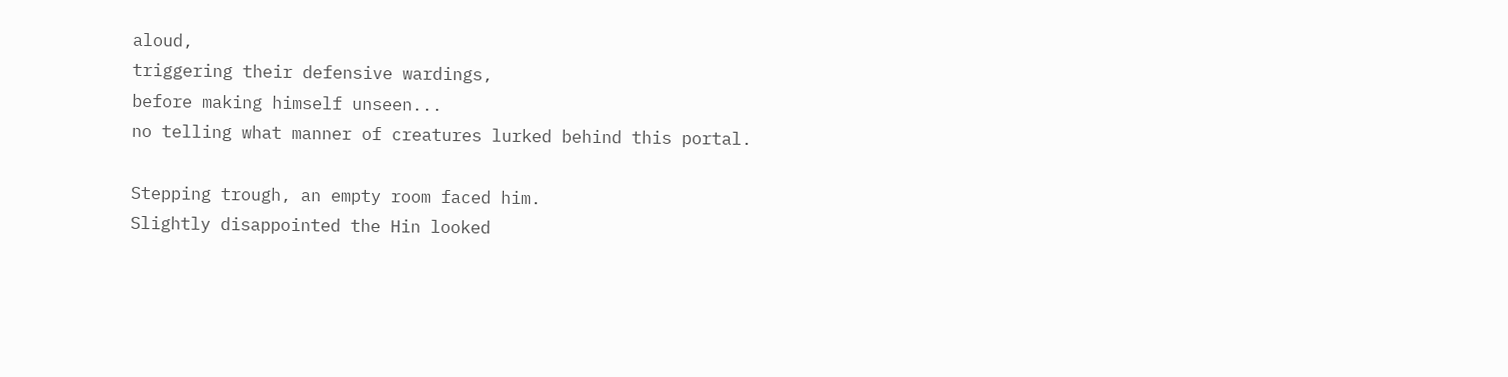aloud,
triggering their defensive wardings,
before making himself unseen...
no telling what manner of creatures lurked behind this portal.

Stepping trough, an empty room faced him.
Slightly disappointed the Hin looked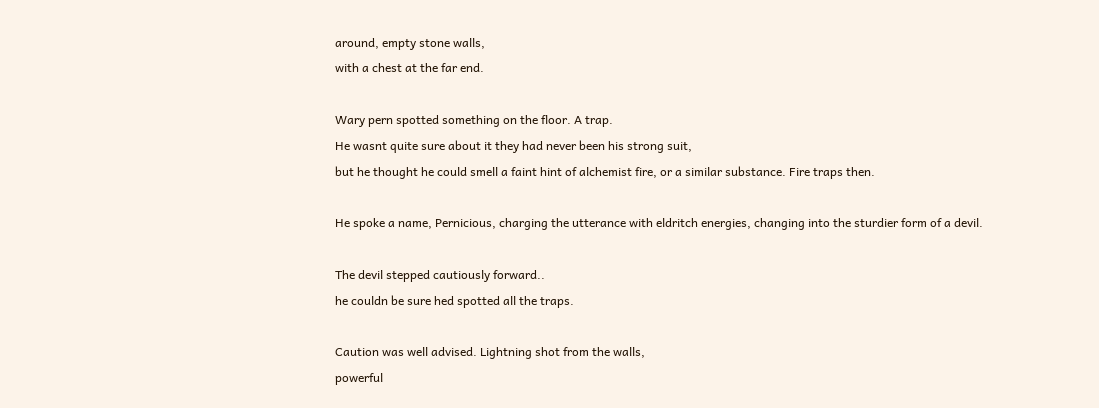around, empty stone walls,
with a chest at the far end.

Wary pern spotted something on the floor. A trap.
He wasnt quite sure about it they had never been his strong suit,
but he thought he could smell a faint hint of alchemist fire, or a similar substance. Fire traps then.

He spoke a name, Pernicious, charging the utterance with eldritch energies, changing into the sturdier form of a devil.

The devil stepped cautiously forward..
he couldn be sure hed spotted all the traps.

Caution was well advised. Lightning shot from the walls,
powerful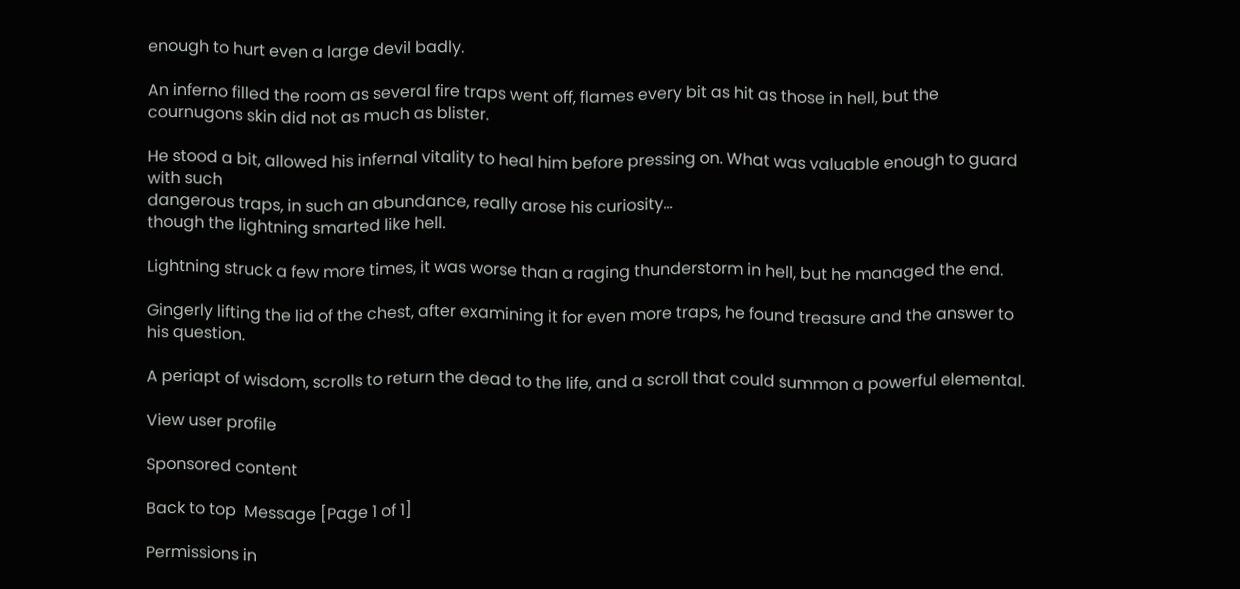enough to hurt even a large devil badly.

An inferno filled the room as several fire traps went off, flames every bit as hit as those in hell, but the cournugons skin did not as much as blister.

He stood a bit, allowed his infernal vitality to heal him before pressing on. What was valuable enough to guard with such
dangerous traps, in such an abundance, really arose his curiosity...
though the lightning smarted like hell.

Lightning struck a few more times, it was worse than a raging thunderstorm in hell, but he managed the end.

Gingerly lifting the lid of the chest, after examining it for even more traps, he found treasure and the answer to his question.

A periapt of wisdom, scrolls to return the dead to the life, and a scroll that could summon a powerful elemental.

View user profile

Sponsored content

Back to top  Message [Page 1 of 1]

Permissions in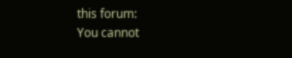this forum:
You cannot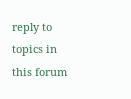reply to topics in this forum